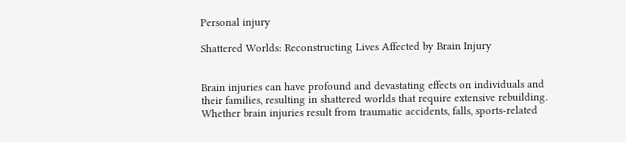Personal injury

Shattered Worlds: Reconstructing Lives Affected by Brain Injury


Brain injuries can have profound and devastating effects on individuals and their families, resulting in shattered worlds that require extensive rebuilding. Whether brain injuries result from traumatic accidents, falls, sports-related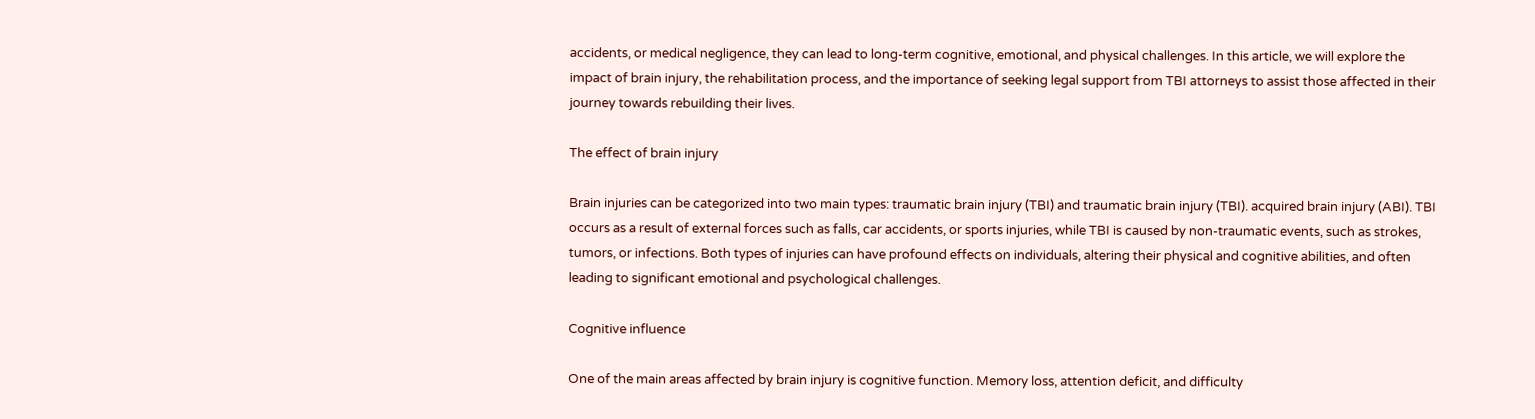accidents, or medical negligence, they can lead to long-term cognitive, emotional, and physical challenges. In this article, we will explore the impact of brain injury, the rehabilitation process, and the importance of seeking legal support from TBI attorneys to assist those affected in their journey towards rebuilding their lives.

The effect of brain injury

Brain injuries can be categorized into two main types: traumatic brain injury (TBI) and traumatic brain injury (TBI). acquired brain injury (ABI). TBI occurs as a result of external forces such as falls, car accidents, or sports injuries, while TBI is caused by non-traumatic events, such as strokes, tumors, or infections. Both types of injuries can have profound effects on individuals, altering their physical and cognitive abilities, and often leading to significant emotional and psychological challenges.

Cognitive influence

One of the main areas affected by brain injury is cognitive function. Memory loss, attention deficit, and difficulty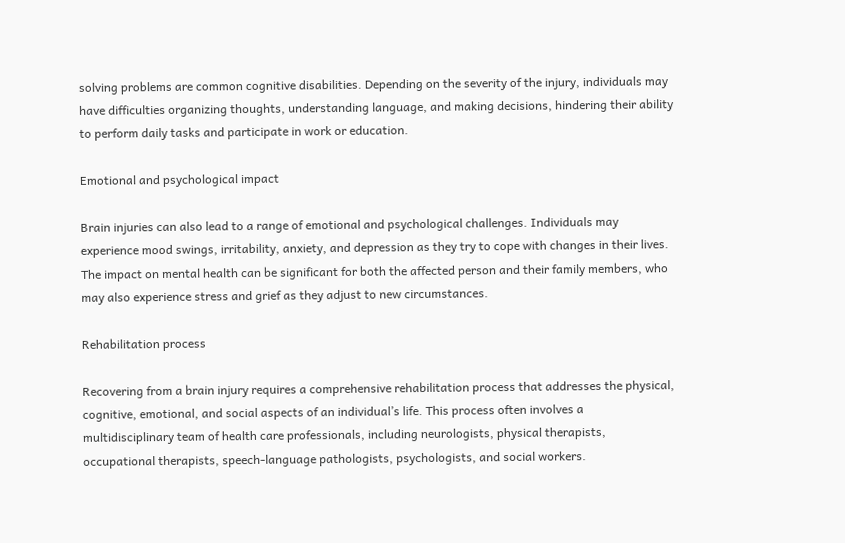solving problems are common cognitive disabilities. Depending on the severity of the injury, individuals may have difficulties organizing thoughts, understanding language, and making decisions, hindering their ability to perform daily tasks and participate in work or education.

Emotional and psychological impact

Brain injuries can also lead to a range of emotional and psychological challenges. Individuals may experience mood swings, irritability, anxiety, and depression as they try to cope with changes in their lives. The impact on mental health can be significant for both the affected person and their family members, who may also experience stress and grief as they adjust to new circumstances.

Rehabilitation process

Recovering from a brain injury requires a comprehensive rehabilitation process that addresses the physical, cognitive, emotional, and social aspects of an individual’s life. This process often involves a multidisciplinary team of health care professionals, including neurologists, physical therapists, occupational therapists, speech-language pathologists, psychologists, and social workers.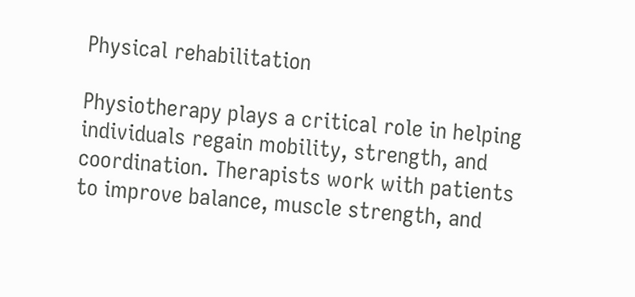Physical rehabilitation

Physiotherapy plays a critical role in helping individuals regain mobility, strength, and coordination. Therapists work with patients to improve balance, muscle strength, and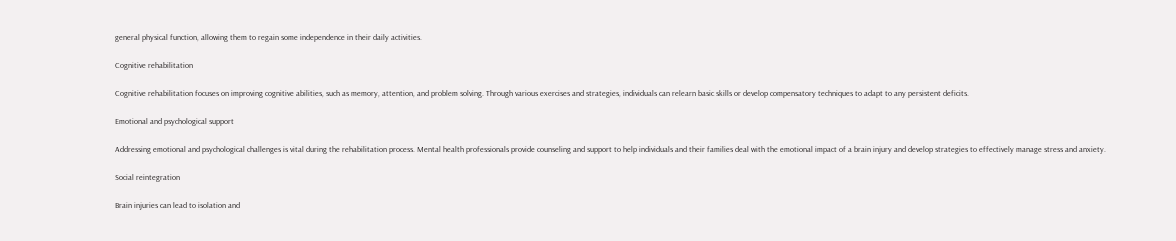general physical function, allowing them to regain some independence in their daily activities.

Cognitive rehabilitation

Cognitive rehabilitation focuses on improving cognitive abilities, such as memory, attention, and problem solving. Through various exercises and strategies, individuals can relearn basic skills or develop compensatory techniques to adapt to any persistent deficits.

Emotional and psychological support

Addressing emotional and psychological challenges is vital during the rehabilitation process. Mental health professionals provide counseling and support to help individuals and their families deal with the emotional impact of a brain injury and develop strategies to effectively manage stress and anxiety.

Social reintegration

Brain injuries can lead to isolation and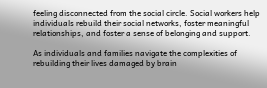feeling disconnected from the social circle. Social workers help individuals rebuild their social networks, foster meaningful relationships, and foster a sense of belonging and support.

As individuals and families navigate the complexities of rebuilding their lives damaged by brain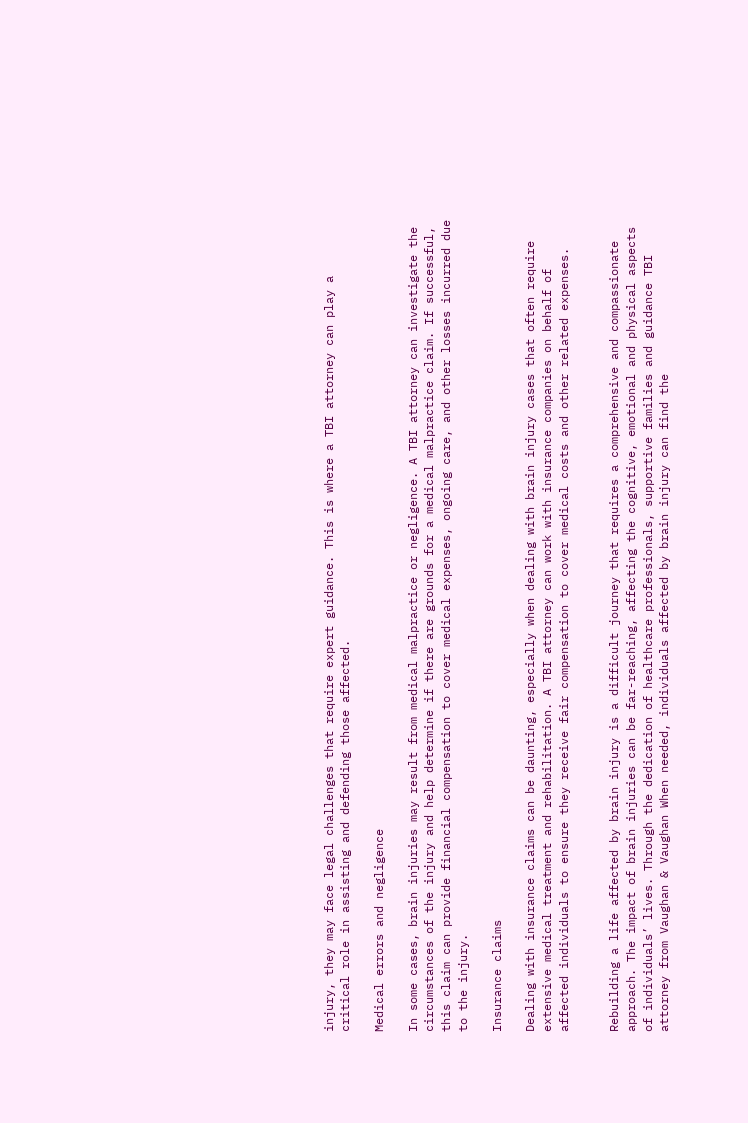injury, they may face legal challenges that require expert guidance. This is where a TBI attorney can play a critical role in assisting and defending those affected.

Medical errors and negligence

In some cases, brain injuries may result from medical malpractice or negligence. A TBI attorney can investigate the circumstances of the injury and help determine if there are grounds for a medical malpractice claim. If successful, this claim can provide financial compensation to cover medical expenses, ongoing care, and other losses incurred due to the injury.

Insurance claims

Dealing with insurance claims can be daunting, especially when dealing with brain injury cases that often require extensive medical treatment and rehabilitation. A TBI attorney can work with insurance companies on behalf of affected individuals to ensure they receive fair compensation to cover medical costs and other related expenses.


Rebuilding a life affected by brain injury is a difficult journey that requires a comprehensive and compassionate approach. The impact of brain injuries can be far-reaching, affecting the cognitive, emotional and physical aspects of individuals’ lives. Through the dedication of healthcare professionals, supportive families and guidance TBI attorney from Vaughan & Vaughan When needed, individuals affected by brain injury can find the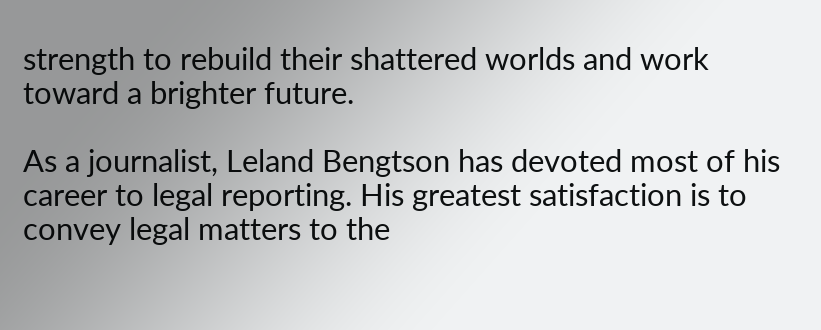strength to rebuild their shattered worlds and work toward a brighter future.

As a journalist, Leland Bengtson has devoted most of his career to legal reporting. His greatest satisfaction is to convey legal matters to the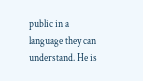public in a language they can understand. He is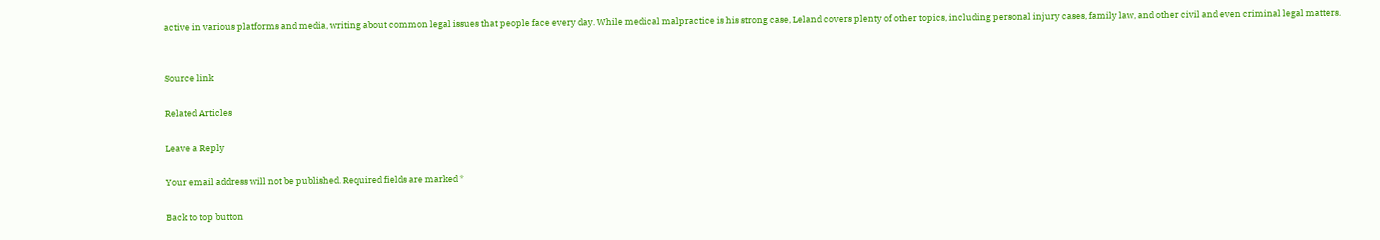active in various platforms and media, writing about common legal issues that people face every day. While medical malpractice is his strong case, Leland covers plenty of other topics, including personal injury cases, family law, and other civil and even criminal legal matters.


Source link

Related Articles

Leave a Reply

Your email address will not be published. Required fields are marked *

Back to top button